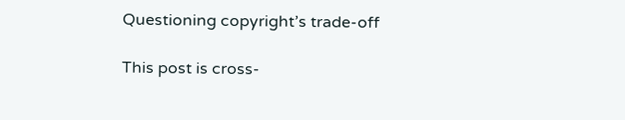Questioning copyright’s trade-off

This post is cross-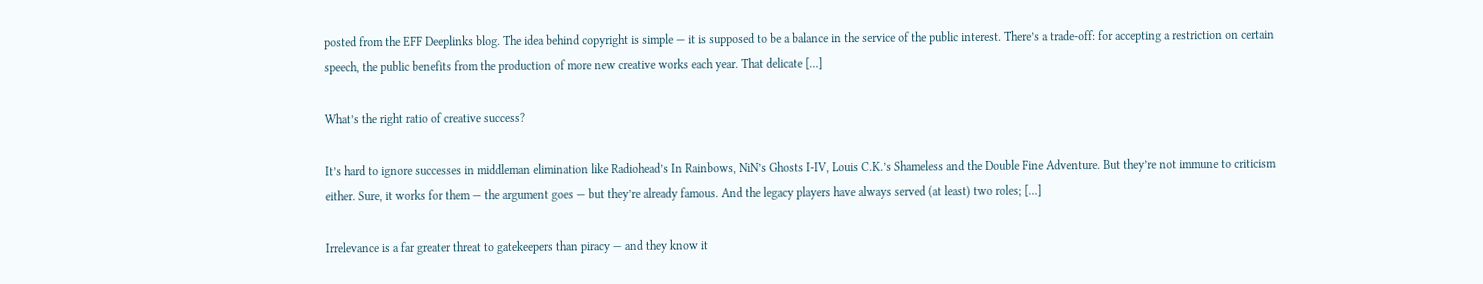posted from the EFF Deeplinks blog. The idea behind copyright is simple — it is supposed to be a balance in the service of the public interest. There’s a trade-off: for accepting a restriction on certain speech, the public benefits from the production of more new creative works each year. That delicate […]

What’s the right ratio of creative success?

It’s hard to ignore successes in middleman elimination like Radiohead’s In Rainbows, NiN’s Ghosts I-IV, Louis C.K.’s Shameless and the Double Fine Adventure. But they’re not immune to criticism either. Sure, it works for them — the argument goes — but they’re already famous. And the legacy players have always served (at least) two roles; […]

Irrelevance is a far greater threat to gatekeepers than piracy — and they know it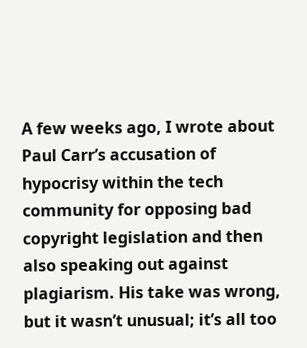A few weeks ago, I wrote about Paul Carr’s accusation of hypocrisy within the tech community for opposing bad copyright legislation and then also speaking out against plagiarism. His take was wrong, but it wasn’t unusual; it’s all too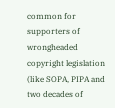common for supporters of wrongheaded copyright legislation (like SOPA, PIPA and two decades of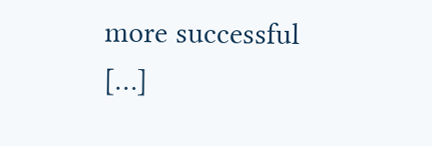more successful […]